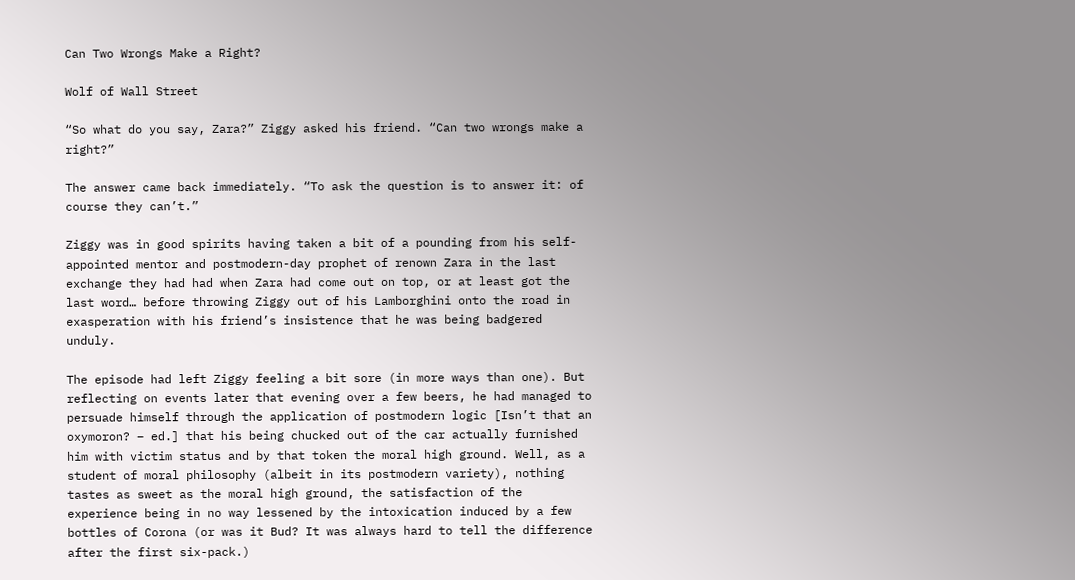Can Two Wrongs Make a Right?

Wolf of Wall Street

“So what do you say, Zara?” Ziggy asked his friend. “Can two wrongs make a right?”

The answer came back immediately. “To ask the question is to answer it: of course they can’t.”

Ziggy was in good spirits having taken a bit of a pounding from his self-appointed mentor and postmodern-day prophet of renown Zara in the last exchange they had had when Zara had come out on top, or at least got the last word… before throwing Ziggy out of his Lamborghini onto the road in exasperation with his friend’s insistence that he was being badgered unduly.

The episode had left Ziggy feeling a bit sore (in more ways than one). But reflecting on events later that evening over a few beers, he had managed to persuade himself through the application of postmodern logic [Isn’t that an oxymoron? – ed.] that his being chucked out of the car actually furnished him with victim status and by that token the moral high ground. Well, as a student of moral philosophy (albeit in its postmodern variety), nothing tastes as sweet as the moral high ground, the satisfaction of the experience being in no way lessened by the intoxication induced by a few bottles of Corona (or was it Bud? It was always hard to tell the difference after the first six-pack.)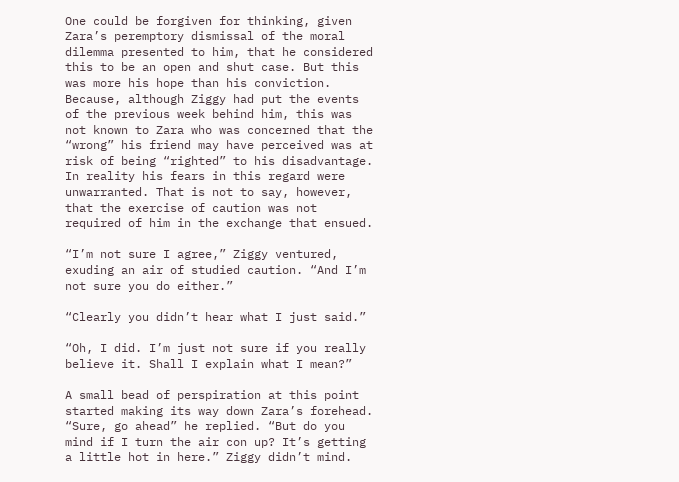One could be forgiven for thinking, given Zara’s peremptory dismissal of the moral dilemma presented to him, that he considered this to be an open and shut case. But this was more his hope than his conviction. Because, although Ziggy had put the events of the previous week behind him, this was not known to Zara who was concerned that the “wrong” his friend may have perceived was at risk of being “righted” to his disadvantage. In reality his fears in this regard were unwarranted. That is not to say, however, that the exercise of caution was not required of him in the exchange that ensued.

“I’m not sure I agree,” Ziggy ventured, exuding an air of studied caution. “And I’m not sure you do either.”

“Clearly you didn’t hear what I just said.”

“Oh, I did. I’m just not sure if you really believe it. Shall I explain what I mean?”

A small bead of perspiration at this point started making its way down Zara’s forehead. “Sure, go ahead” he replied. “But do you mind if I turn the air con up? It’s getting a little hot in here.” Ziggy didn’t mind.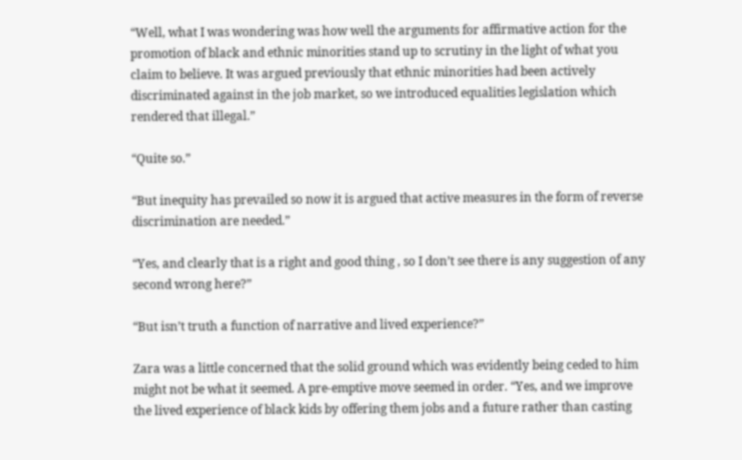“Well, what I was wondering was how well the arguments for affirmative action for the promotion of black and ethnic minorities stand up to scrutiny in the light of what you claim to believe. It was argued previously that ethnic minorities had been actively discriminated against in the job market, so we introduced equalities legislation which rendered that illegal.”

“Quite so.”

“But inequity has prevailed so now it is argued that active measures in the form of reverse discrimination are needed.”

“Yes, and clearly that is a right and good thing , so I don’t see there is any suggestion of any second wrong here?”

“But isn’t truth a function of narrative and lived experience?”

Zara was a little concerned that the solid ground which was evidently being ceded to him might not be what it seemed. A pre-emptive move seemed in order. “Yes, and we improve the lived experience of black kids by offering them jobs and a future rather than casting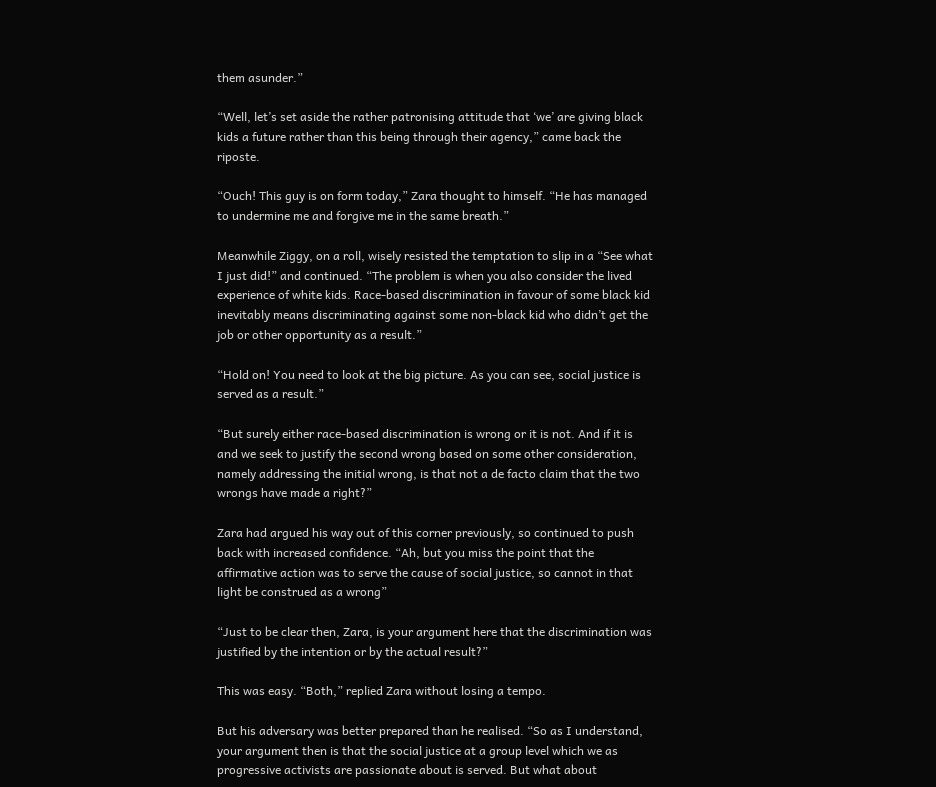them asunder.”

“Well, let’s set aside the rather patronising attitude that ‘we’ are giving black kids a future rather than this being through their agency,” came back the riposte.

“Ouch! This guy is on form today,” Zara thought to himself. “He has managed to undermine me and forgive me in the same breath.”

Meanwhile Ziggy, on a roll, wisely resisted the temptation to slip in a “See what I just did!” and continued. “The problem is when you also consider the lived experience of white kids. Race-based discrimination in favour of some black kid inevitably means discriminating against some non-black kid who didn’t get the job or other opportunity as a result.”

“Hold on! You need to look at the big picture. As you can see, social justice is served as a result.”

“But surely either race-based discrimination is wrong or it is not. And if it is and we seek to justify the second wrong based on some other consideration, namely addressing the initial wrong, is that not a de facto claim that the two wrongs have made a right?”

Zara had argued his way out of this corner previously, so continued to push back with increased confidence. “Ah, but you miss the point that the affirmative action was to serve the cause of social justice, so cannot in that light be construed as a wrong”

“Just to be clear then, Zara, is your argument here that the discrimination was justified by the intention or by the actual result?”

This was easy. “Both,” replied Zara without losing a tempo.

But his adversary was better prepared than he realised. “So as I understand, your argument then is that the social justice at a group level which we as progressive activists are passionate about is served. But what about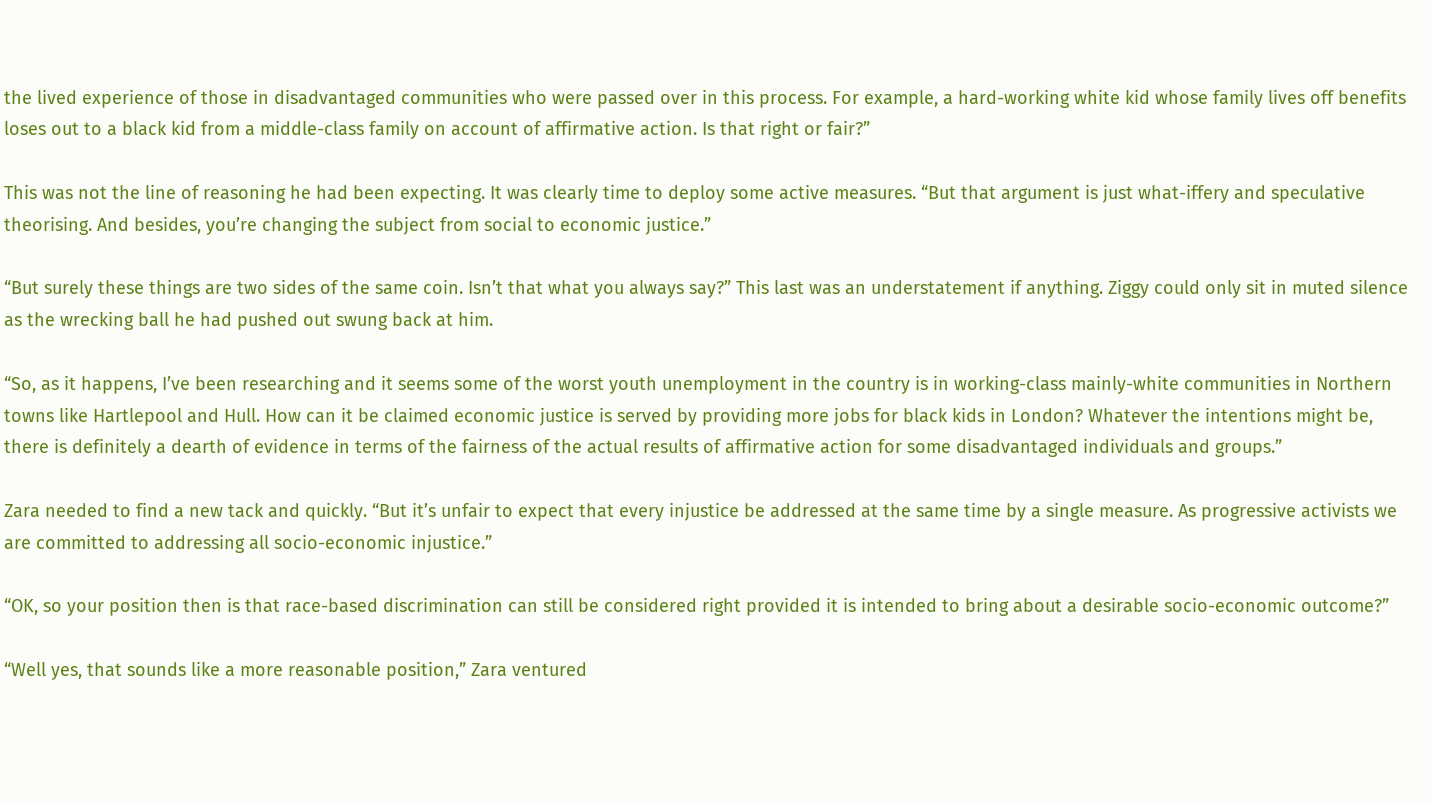the lived experience of those in disadvantaged communities who were passed over in this process. For example, a hard-working white kid whose family lives off benefits loses out to a black kid from a middle-class family on account of affirmative action. Is that right or fair?”

This was not the line of reasoning he had been expecting. It was clearly time to deploy some active measures. “But that argument is just what-iffery and speculative theorising. And besides, you’re changing the subject from social to economic justice.”

“But surely these things are two sides of the same coin. Isn’t that what you always say?” This last was an understatement if anything. Ziggy could only sit in muted silence as the wrecking ball he had pushed out swung back at him.

“So, as it happens, I’ve been researching and it seems some of the worst youth unemployment in the country is in working-class mainly-white communities in Northern towns like Hartlepool and Hull. How can it be claimed economic justice is served by providing more jobs for black kids in London? Whatever the intentions might be, there is definitely a dearth of evidence in terms of the fairness of the actual results of affirmative action for some disadvantaged individuals and groups.”

Zara needed to find a new tack and quickly. “But it’s unfair to expect that every injustice be addressed at the same time by a single measure. As progressive activists we are committed to addressing all socio-economic injustice.”

“OK, so your position then is that race-based discrimination can still be considered right provided it is intended to bring about a desirable socio-economic outcome?”

“Well yes, that sounds like a more reasonable position,” Zara ventured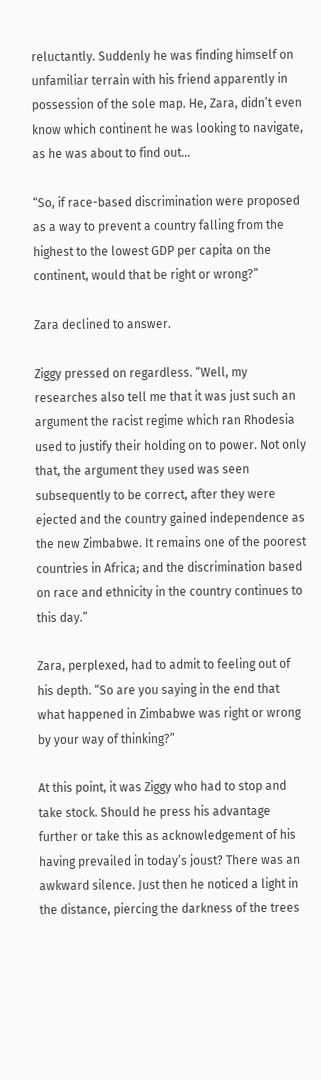reluctantly. Suddenly he was finding himself on unfamiliar terrain with his friend apparently in possession of the sole map. He, Zara, didn’t even know which continent he was looking to navigate, as he was about to find out…

“So, if race-based discrimination were proposed as a way to prevent a country falling from the highest to the lowest GDP per capita on the continent, would that be right or wrong?”

Zara declined to answer.

Ziggy pressed on regardless. “Well, my researches also tell me that it was just such an argument the racist regime which ran Rhodesia used to justify their holding on to power. Not only that, the argument they used was seen subsequently to be correct, after they were ejected and the country gained independence as the new Zimbabwe. It remains one of the poorest countries in Africa; and the discrimination based on race and ethnicity in the country continues to this day.”

Zara, perplexed, had to admit to feeling out of his depth. “So are you saying in the end that what happened in Zimbabwe was right or wrong by your way of thinking?”

At this point, it was Ziggy who had to stop and take stock. Should he press his advantage further or take this as acknowledgement of his having prevailed in today’s joust? There was an awkward silence. Just then he noticed a light in the distance, piercing the darkness of the trees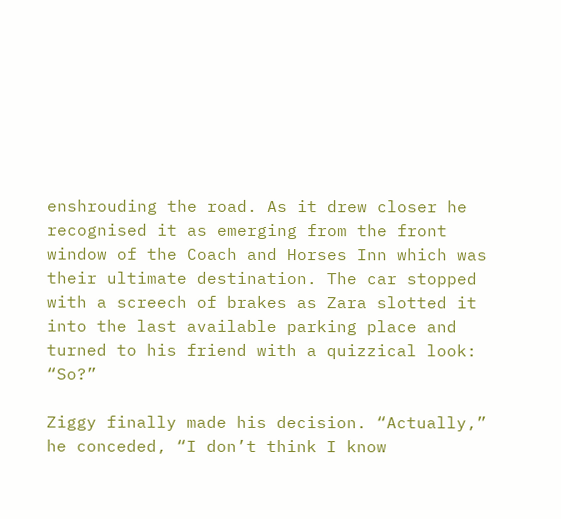enshrouding the road. As it drew closer he recognised it as emerging from the front window of the Coach and Horses Inn which was their ultimate destination. The car stopped with a screech of brakes as Zara slotted it into the last available parking place and turned to his friend with a quizzical look: “So?”

Ziggy finally made his decision. “Actually,” he conceded, “I don’t think I know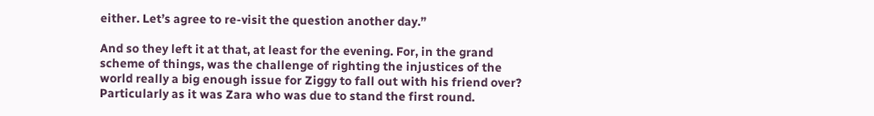either. Let’s agree to re-visit the question another day.”

And so they left it at that, at least for the evening. For, in the grand scheme of things, was the challenge of righting the injustices of the world really a big enough issue for Ziggy to fall out with his friend over? Particularly as it was Zara who was due to stand the first round.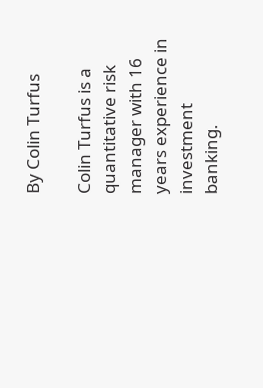By Colin Turfus

Colin Turfus is a quantitative risk manager with 16 years experience in investment banking.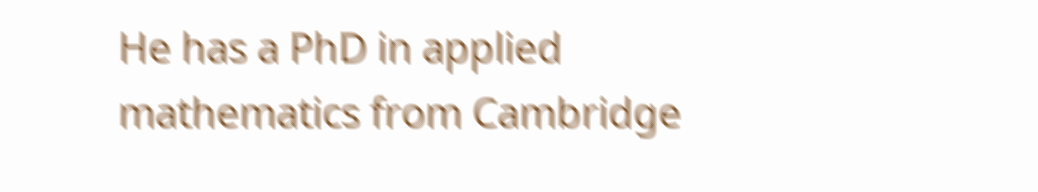He has a PhD in applied mathematics from Cambridge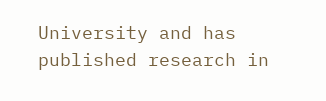University and has published research in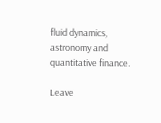fluid dynamics, astronomy and quantitative finance.

Leave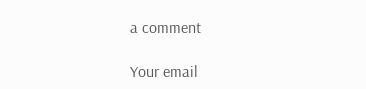a comment

Your email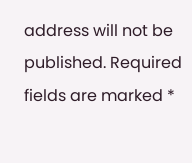address will not be published. Required fields are marked *